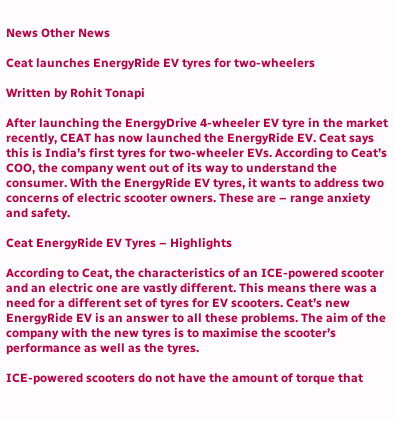News Other News

Ceat launches EnergyRide EV tyres for two-wheelers

Written by Rohit Tonapi

After launching the EnergyDrive 4-wheeler EV tyre in the market recently, CEAT has now launched the EnergyRide EV. Ceat says this is India’s first tyres for two-wheeler EVs. According to Ceat’s COO, the company went out of its way to understand the consumer. With the EnergyRide EV tyres, it wants to address two concerns of electric scooter owners. These are – range anxiety and safety.

Ceat EnergyRide EV Tyres – Highlights

According to Ceat, the characteristics of an ICE-powered scooter and an electric one are vastly different. This means there was a need for a different set of tyres for EV scooters. Ceat’s new EnergyRide EV is an answer to all these problems. The aim of the company with the new tyres is to maximise the scooter’s performance as well as the tyres.

ICE-powered scooters do not have the amount of torque that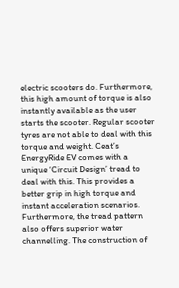electric scooters do. Furthermore, this high amount of torque is also instantly available as the user starts the scooter. Regular scooter tyres are not able to deal with this torque and weight. Ceat’s EnergyRide EV comes with a unique ‘Circuit Design’ tread to deal with this. This provides a better grip in high torque and instant acceleration scenarios. Furthermore, the tread pattern also offers superior water channelling. The construction of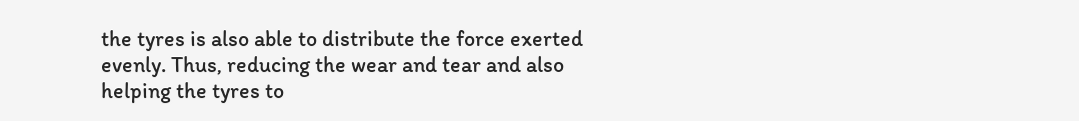the tyres is also able to distribute the force exerted evenly. Thus, reducing the wear and tear and also helping the tyres to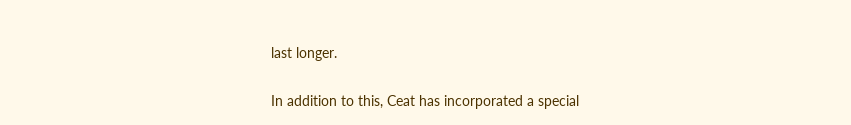last longer.

In addition to this, Ceat has incorporated a special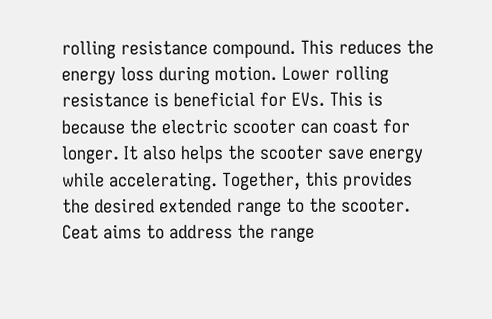rolling resistance compound. This reduces the energy loss during motion. Lower rolling resistance is beneficial for EVs. This is because the electric scooter can coast for longer. It also helps the scooter save energy while accelerating. Together, this provides the desired extended range to the scooter. Ceat aims to address the range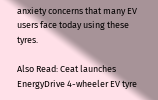anxiety concerns that many EV users face today using these tyres.

Also Read: Ceat launches EnergyDrive 4-wheeler EV tyre